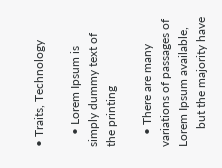• Traits, Technology

    • Lorem Ipsum is simply dummy text of the printing

    • There are many variations of passages of Lorem Ipsum available,
      but the majority have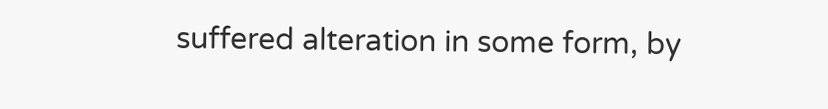suffered alteration in some form, by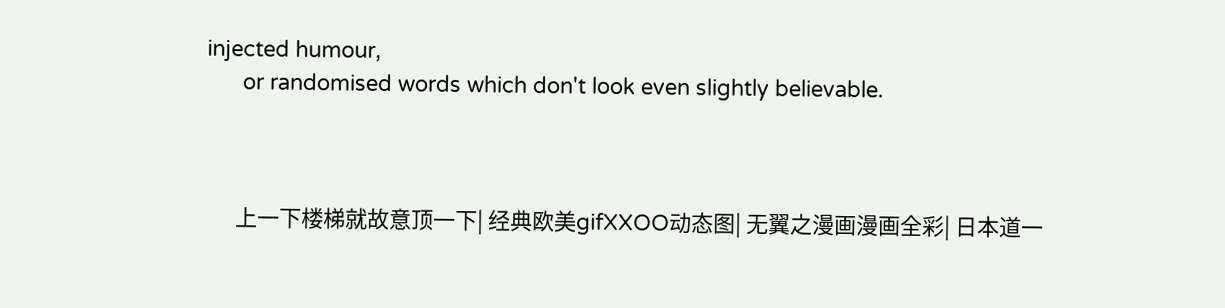injected humour,
      or randomised words which don't look even slightly believable.



      上一下楼梯就故意顶一下| 经典欧美gifXXOO动态图| 无翼之漫画漫画全彩| 日本道一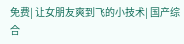免费| 让女朋友爽到飞的小技术| 国产综合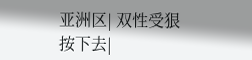亚洲区| 双性受狠按下去|